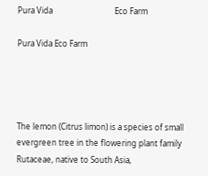Pura Vida                               Eco Farm

Pura Vida Eco Farm




The lemon (Citrus limon) is a species of small evergreen tree in the flowering plant family Rutaceae, native to South Asia,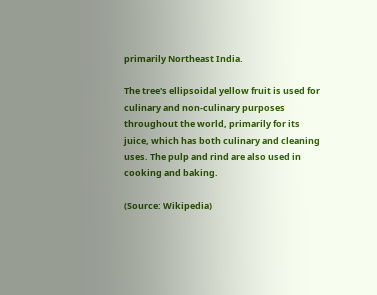primarily Northeast India.

The tree's ellipsoidal yellow fruit is used for culinary and non-culinary purposes throughout the world, primarily for its juice, which has both culinary and cleaning uses. The pulp and rind are also used in cooking and baking.

(Source: Wikipedia)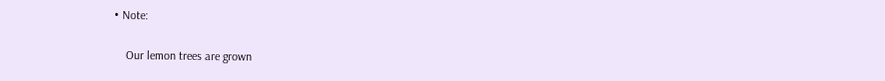• Note:

    Our lemon trees are grown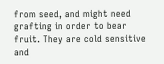from seed, and might need grafting in order to bear fruit. They are cold sensitive and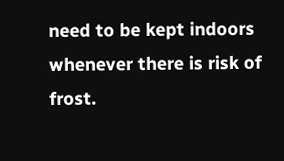need to be kept indoors whenever there is risk of frost.